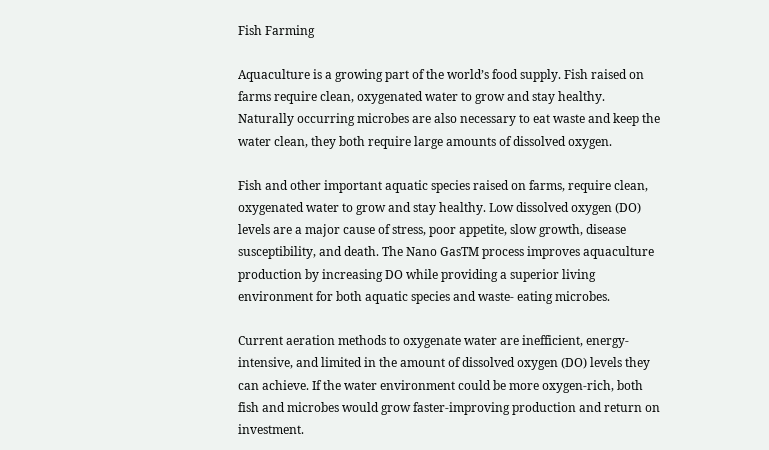Fish Farming

Aquaculture is a growing part of the world’s food supply. Fish raised on farms require clean, oxygenated water to grow and stay healthy. Naturally occurring microbes are also necessary to eat waste and keep the water clean, they both require large amounts of dissolved oxygen.

Fish and other important aquatic species raised on farms, require clean, oxygenated water to grow and stay healthy. Low dissolved oxygen (DO) levels are a major cause of stress, poor appetite, slow growth, disease susceptibility, and death. The Nano GasTM process improves aquaculture production by increasing DO while providing a superior living environment for both aquatic species and waste- eating microbes.

Current aeration methods to oxygenate water are inefficient, energy-intensive, and limited in the amount of dissolved oxygen (DO) levels they can achieve. If the water environment could be more oxygen-rich, both fish and microbes would grow faster-improving production and return on investment.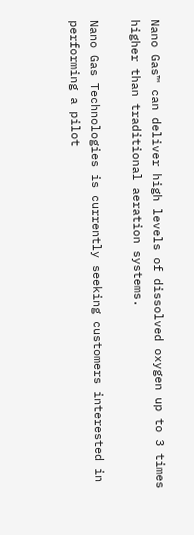Nano Gas™ can deliver high levels of dissolved oxygen up to 3 times higher than traditional aeration systems.

Nano Gas Technologies is currently seeking customers interested in performing a pilot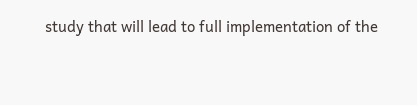study that will lead to full implementation of the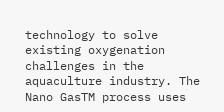technology to solve existing oxygenation challenges in the aquaculture industry. The Nano GasTM process uses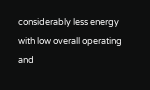considerably less energy with low overall operating and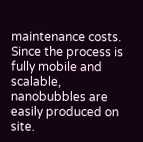maintenance costs. Since the process is fully mobile and scalable, nanobubbles are easily produced on site.